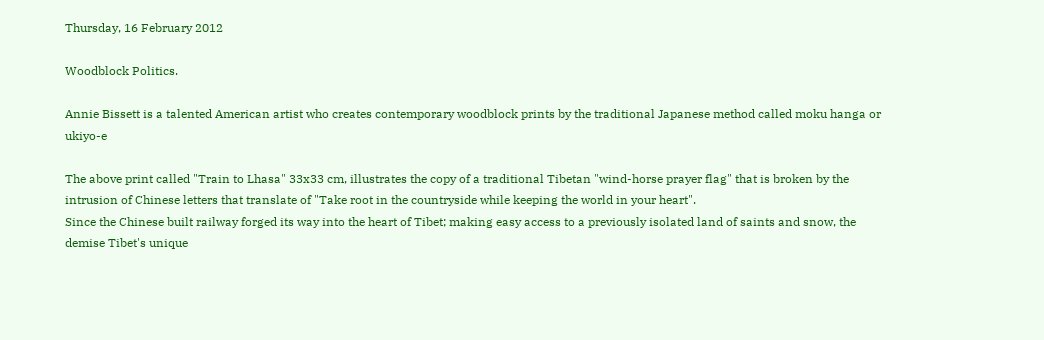Thursday, 16 February 2012

Woodblock Politics.

Annie Bissett is a talented American artist who creates contemporary woodblock prints by the traditional Japanese method called moku hanga or ukiyo-e

The above print called "Train to Lhasa" 33x33 cm, illustrates the copy of a traditional Tibetan "wind-horse prayer flag" that is broken by the intrusion of Chinese letters that translate of "Take root in the countryside while keeping the world in your heart".
Since the Chinese built railway forged its way into the heart of Tibet; making easy access to a previously isolated land of saints and snow, the demise Tibet's unique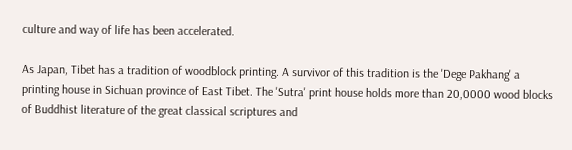culture and way of life has been accelerated.

As Japan, Tibet has a tradition of woodblock printing. A survivor of this tradition is the 'Dege Pakhang' a printing house in Sichuan province of East Tibet. The 'Sutra' print house holds more than 20,0000 wood blocks of Buddhist literature of the great classical scriptures and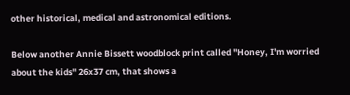other historical, medical and astronomical editions.

Below another Annie Bissett woodblock print called "Honey, I'm worried about the kids" 26x37 cm, that shows a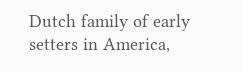Dutch family of early setters in America,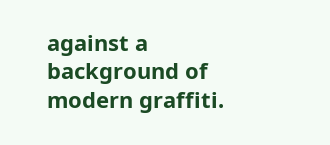against a background of modern graffiti.